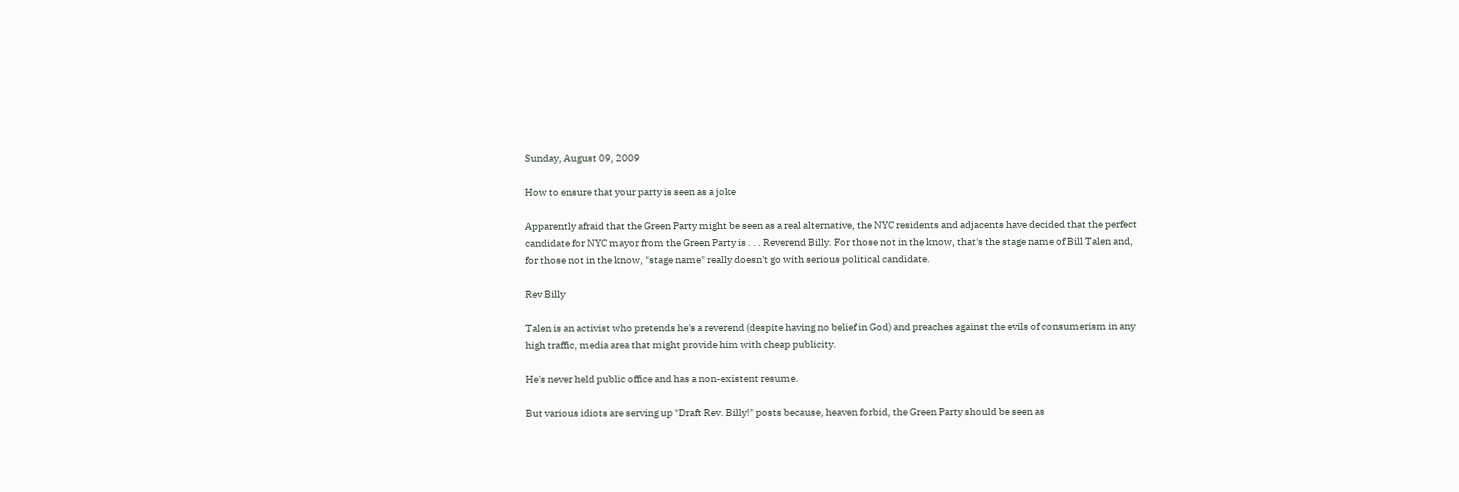Sunday, August 09, 2009

How to ensure that your party is seen as a joke

Apparently afraid that the Green Party might be seen as a real alternative, the NYC residents and adjacents have decided that the perfect candidate for NYC mayor from the Green Party is . . . Reverend Billy. For those not in the know, that's the stage name of Bill Talen and, for those not in the know, "stage name" really doesn't go with serious political candidate.

Rev Billy

Talen is an activist who pretends he's a reverend (despite having no belief in God) and preaches against the evils of consumerism in any high traffic, media area that might provide him with cheap publicity.

He's never held public office and has a non-existent resume.

But various idiots are serving up "Draft Rev. Billy!" posts because, heaven forbid, the Green Party should be seen as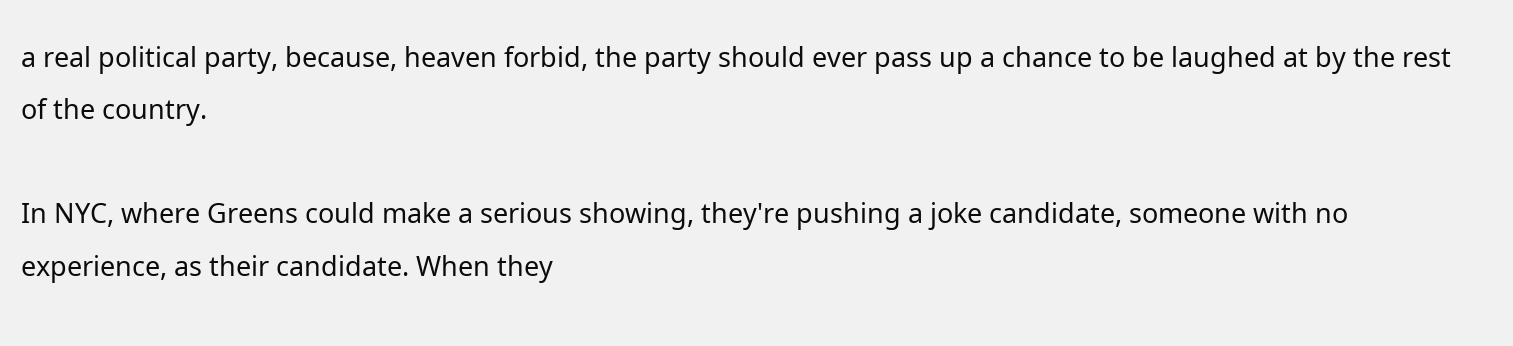a real political party, because, heaven forbid, the party should ever pass up a chance to be laughed at by the rest of the country.

In NYC, where Greens could make a serious showing, they're pushing a joke candidate, someone with no experience, as their candidate. When they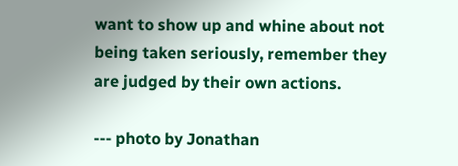want to show up and whine about not being taken seriously, remember they are judged by their own actions.

--- photo by Jonathan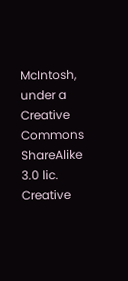McIntosh, under a Creative Commons ShareAlike 3.0 lic.
Creative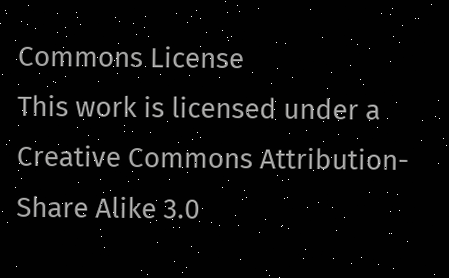Commons License
This work is licensed under a Creative Commons Attribution-Share Alike 3.0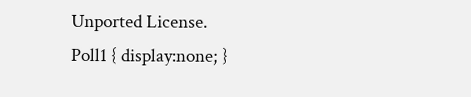Unported License.
Poll1 { display:none; }